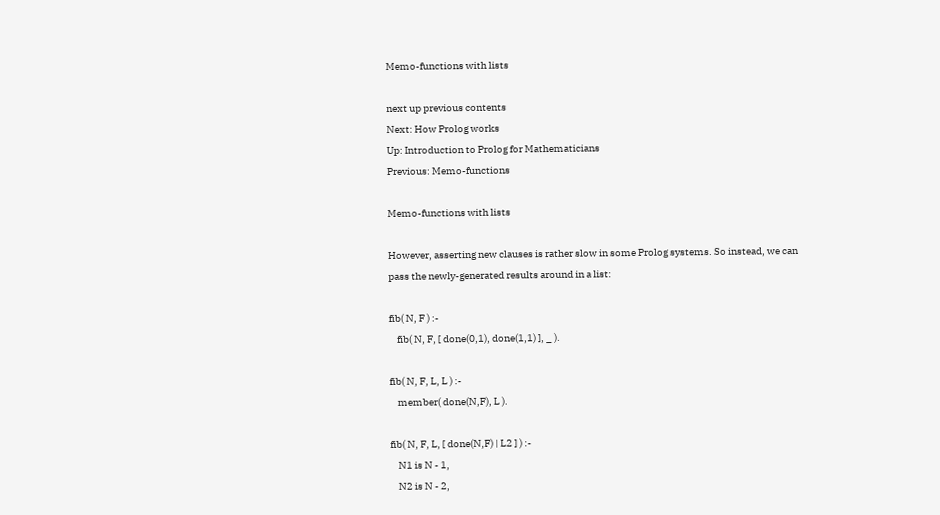Memo-functions with lists

next up previous contents
Next: How Prolog works
Up: Introduction to Prolog for Mathematicians
Previous: Memo-functions

Memo-functions with lists

However, asserting new clauses is rather slow in some Prolog systems. So instead, we can pass the newly-generated results around in a list:

fib( N, F ) :-
    fib( N, F, [ done(0,1), done(1,1) ], _ ).

fib( N, F, L, L ) :-
    member( done(N,F), L ).

fib( N, F, L, [ done(N,F) | L2 ] ) :-
    N1 is N - 1,
    N2 is N - 2,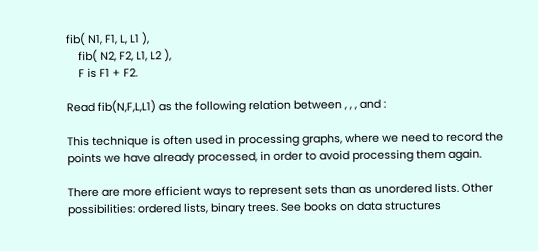fib( N1, F1, L, L1 ),
    fib( N2, F2, L1, L2 ),
    F is F1 + F2.

Read fib(N,F,L,L1) as the following relation between , , , and :

This technique is often used in processing graphs, where we need to record the points we have already processed, in order to avoid processing them again.

There are more efficient ways to represent sets than as unordered lists. Other possibilities: ordered lists, binary trees. See books on data structures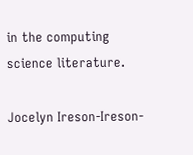in the computing science literature.

Jocelyn Ireson-Ireson-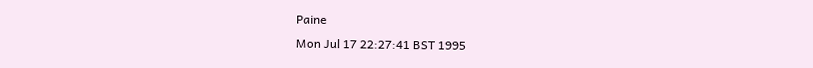Paine
Mon Jul 17 22:27:41 BST 1995